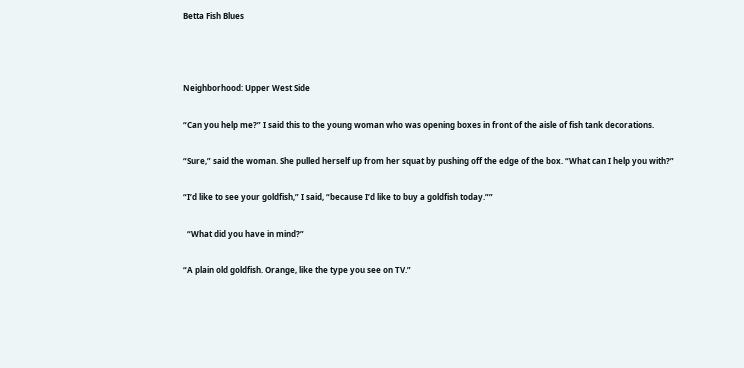Betta Fish Blues



Neighborhood: Upper West Side

“Can you help me?” I said this to the young woman who was opening boxes in front of the aisle of fish tank decorations.

“Sure,” said the woman. She pulled herself up from her squat by pushing off the edge of the box. “What can I help you with?”

“I’d like to see your goldfish,” I said, “because I’d like to buy a goldfish today.””

  “What did you have in mind?”

“A plain old goldfish. Orange, like the type you see on TV.”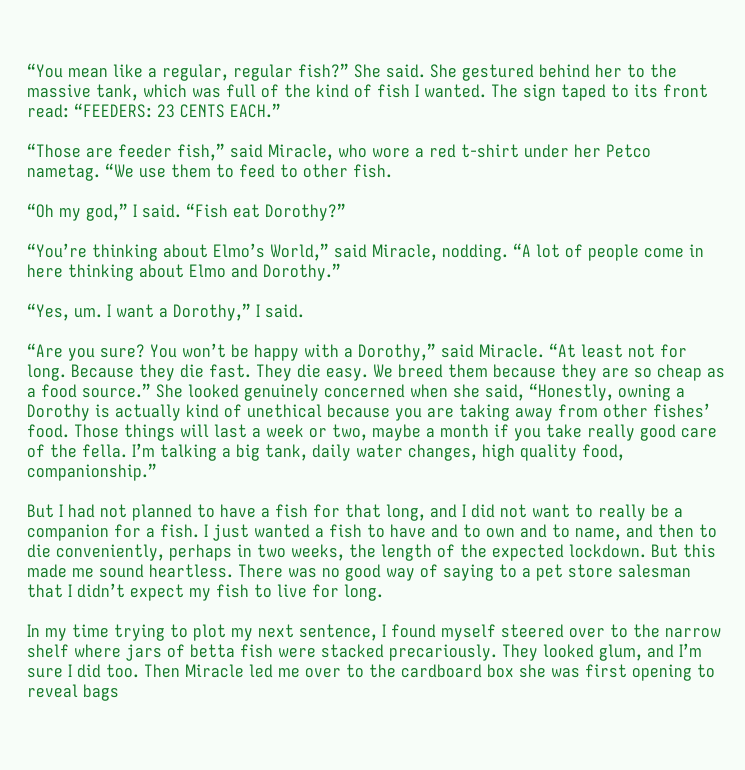“You mean like a regular, regular fish?” She said. She gestured behind her to the massive tank, which was full of the kind of fish I wanted. The sign taped to its front read: “FEEDERS: 23 CENTS EACH.”

“Those are feeder fish,” said Miracle, who wore a red t-shirt under her Petco nametag. “We use them to feed to other fish.

“Oh my god,” I said. “Fish eat Dorothy?”

“You’re thinking about Elmo’s World,” said Miracle, nodding. “A lot of people come in here thinking about Elmo and Dorothy.”

“Yes, um. I want a Dorothy,” I said.

“Are you sure? You won’t be happy with a Dorothy,” said Miracle. “At least not for long. Because they die fast. They die easy. We breed them because they are so cheap as a food source.” She looked genuinely concerned when she said, “Honestly, owning a Dorothy is actually kind of unethical because you are taking away from other fishes’ food. Those things will last a week or two, maybe a month if you take really good care of the fella. I’m talking a big tank, daily water changes, high quality food, companionship.”

But I had not planned to have a fish for that long, and I did not want to really be a companion for a fish. I just wanted a fish to have and to own and to name, and then to die conveniently, perhaps in two weeks, the length of the expected lockdown. But this made me sound heartless. There was no good way of saying to a pet store salesman that I didn’t expect my fish to live for long.

In my time trying to plot my next sentence, I found myself steered over to the narrow shelf where jars of betta fish were stacked precariously. They looked glum, and I’m sure I did too. Then Miracle led me over to the cardboard box she was first opening to reveal bags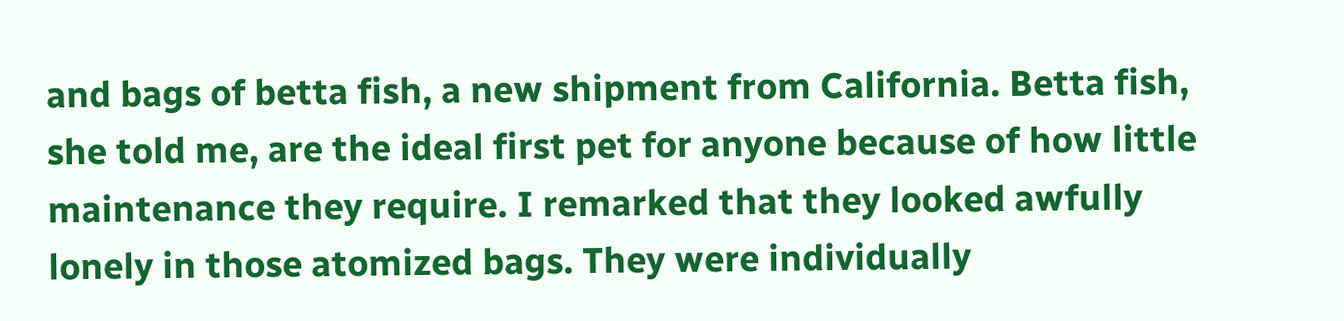and bags of betta fish, a new shipment from California. Betta fish, she told me, are the ideal first pet for anyone because of how little maintenance they require. I remarked that they looked awfully lonely in those atomized bags. They were individually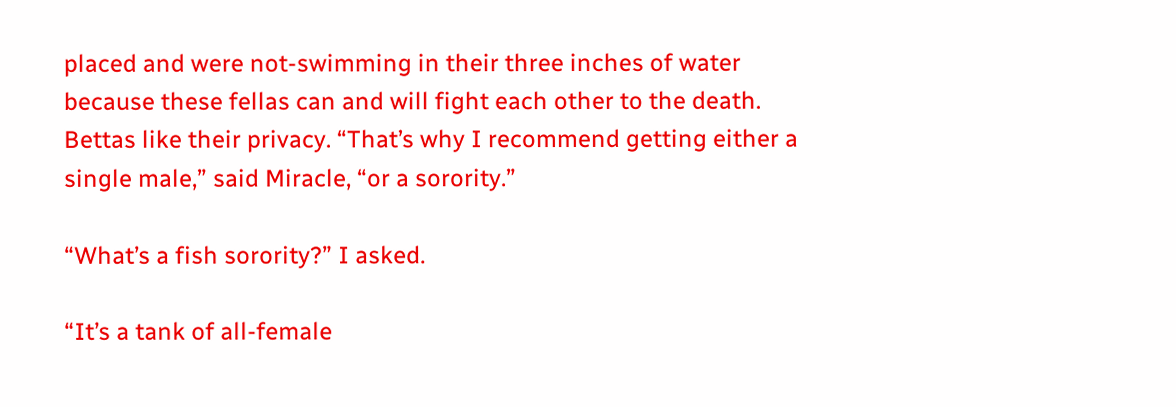placed and were not-swimming in their three inches of water because these fellas can and will fight each other to the death. Bettas like their privacy. “That’s why I recommend getting either a single male,” said Miracle, “or a sorority.”

“What’s a fish sorority?” I asked.

“It’s a tank of all-female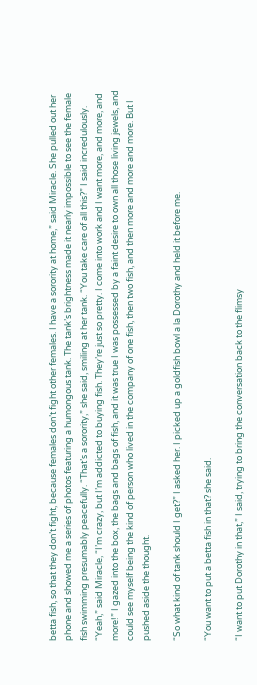betta fish, so that they don’t fight, because females don’t fight other females. I have a sorority at home,” said Miracle. She pulled out her phone and showed me a series of photos featuring a humongous tank. The tank’s brightness made it nearly impossible to see the female fish swimming presumably peacefully. “That’s a sorority,” she said, smiling at her tank. “You take care of all this?” I said incredulously. “Yeah,” said Miracle, “I’m crazy, but I’m addicted to buying fish. They’re just so pretty. I come into work and I want more, and more, and more!” I gazed into the box, the bags and bags of fish, and it was true I was possessed by a faint desire to own all those living jewels, and could see myself being the kind of person who lived in the company of one fish, then two fish, and then more and more and more. But I pushed aside the thought.

“So what kind of tank should I get?” I asked her. I picked up a goldfish bowl a la Dorothy and held it before me.

“You want to put a betta fish in that? she said.

“I want to put Dorothy in that,” I said, trying to bring the conversation back to the flimsy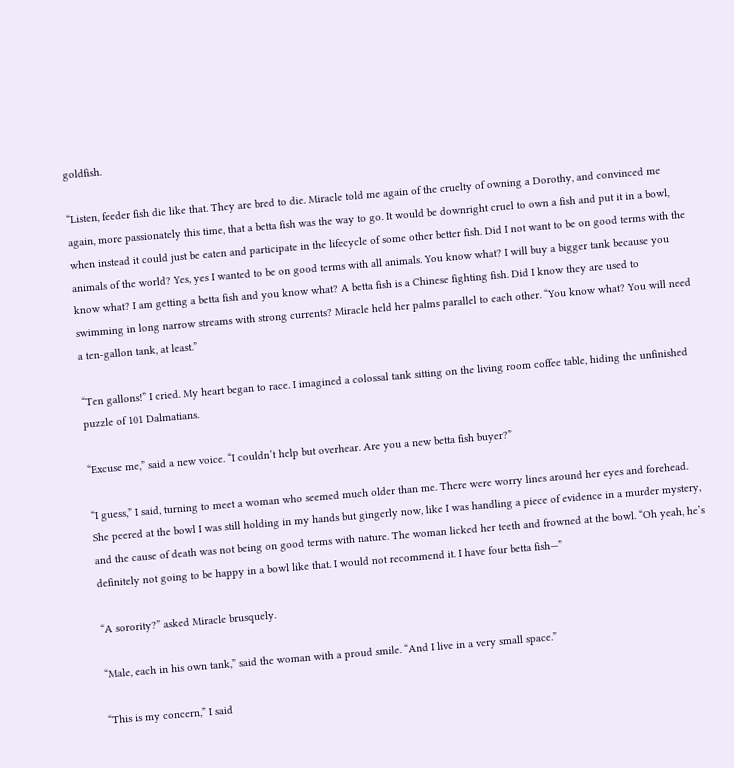goldfish.

“Listen, feeder fish die like that. They are bred to die. Miracle told me again of the cruelty of owning a Dorothy, and convinced me again, more passionately this time, that a betta fish was the way to go. It would be downright cruel to own a fish and put it in a bowl, when instead it could just be eaten and participate in the lifecycle of some other better fish. Did I not want to be on good terms with the animals of the world? Yes, yes I wanted to be on good terms with all animals. You know what? I will buy a bigger tank because you know what? I am getting a betta fish and you know what? A betta fish is a Chinese fighting fish. Did I know they are used to swimming in long narrow streams with strong currents? Miracle held her palms parallel to each other. “You know what? You will need a ten-gallon tank, at least.”

“Ten gallons!” I cried. My heart began to race. I imagined a colossal tank sitting on the living room coffee table, hiding the unfinished puzzle of 101 Dalmatians.

“Excuse me,” said a new voice. “I couldn’t help but overhear. Are you a new betta fish buyer?”

“I guess,” I said, turning to meet a woman who seemed much older than me. There were worry lines around her eyes and forehead. She peered at the bowl I was still holding in my hands but gingerly now, like I was handling a piece of evidence in a murder mystery, and the cause of death was not being on good terms with nature. The woman licked her teeth and frowned at the bowl. “Oh yeah, he’s definitely not going to be happy in a bowl like that. I would not recommend it. I have four betta fish—”

“A sorority?” asked Miracle brusquely.

“Male, each in his own tank,” said the woman with a proud smile. “And I live in a very small space.”

“This is my concern,” I said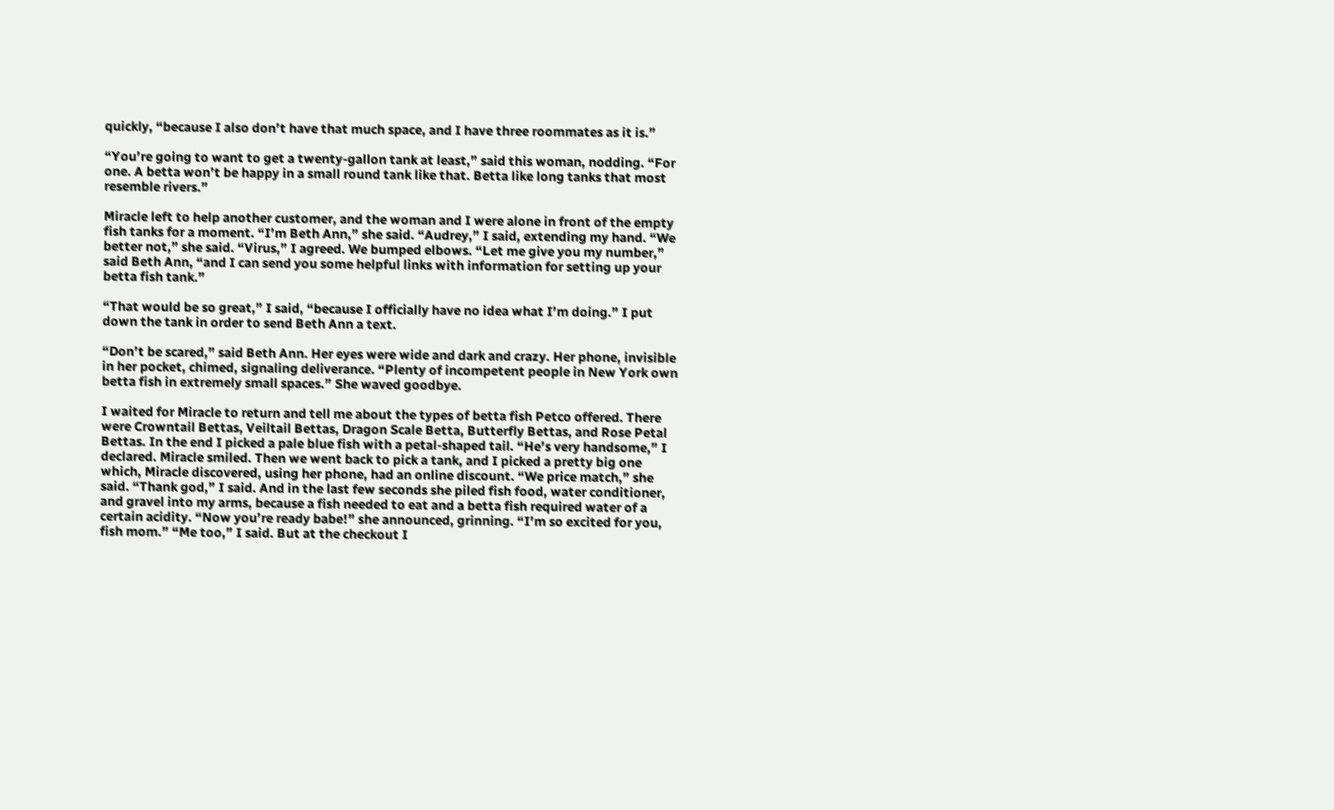quickly, “because I also don’t have that much space, and I have three roommates as it is.”

“You’re going to want to get a twenty-gallon tank at least,” said this woman, nodding. “For one. A betta won’t be happy in a small round tank like that. Betta like long tanks that most resemble rivers.”

Miracle left to help another customer, and the woman and I were alone in front of the empty fish tanks for a moment. “I’m Beth Ann,” she said. “Audrey,” I said, extending my hand. “We better not,” she said. “Virus,” I agreed. We bumped elbows. “Let me give you my number,” said Beth Ann, “and I can send you some helpful links with information for setting up your betta fish tank.”

“That would be so great,” I said, “because I officially have no idea what I’m doing.” I put down the tank in order to send Beth Ann a text.

“Don’t be scared,” said Beth Ann. Her eyes were wide and dark and crazy. Her phone, invisible in her pocket, chimed, signaling deliverance. “Plenty of incompetent people in New York own betta fish in extremely small spaces.” She waved goodbye.

I waited for Miracle to return and tell me about the types of betta fish Petco offered. There were Crowntail Bettas, Veiltail Bettas, Dragon Scale Betta, Butterfly Bettas, and Rose Petal Bettas. In the end I picked a pale blue fish with a petal-shaped tail. “He’s very handsome,” I declared. Miracle smiled. Then we went back to pick a tank, and I picked a pretty big one which, Miracle discovered, using her phone, had an online discount. “We price match,” she said. “Thank god,” I said. And in the last few seconds she piled fish food, water conditioner, and gravel into my arms, because a fish needed to eat and a betta fish required water of a certain acidity. “Now you’re ready babe!” she announced, grinning. “I’m so excited for you, fish mom.” “Me too,” I said. But at the checkout I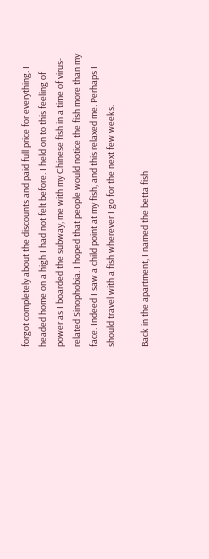forgot completely about the discounts and paid full price for everything. I headed home on a high I had not felt before. I held on to this feeling of power as I boarded the subway, me with my Chinese fish in a time of virus-related Sinophobia. I hoped that people would notice the fish more than my face. Indeed I saw a child point at my fish, and this relaxed me. Perhaps I should travel with a fish wherever I go for the next few weeks.

Back in the apartment, I named the betta fish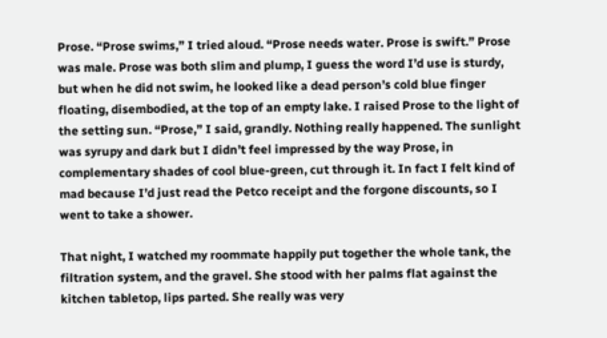Prose. “Prose swims,” I tried aloud. “Prose needs water. Prose is swift.” Prose was male. Prose was both slim and plump, I guess the word I’d use is sturdy, but when he did not swim, he looked like a dead person’s cold blue finger floating, disembodied, at the top of an empty lake. I raised Prose to the light of the setting sun. “Prose,” I said, grandly. Nothing really happened. The sunlight was syrupy and dark but I didn’t feel impressed by the way Prose, in complementary shades of cool blue-green, cut through it. In fact I felt kind of mad because I’d just read the Petco receipt and the forgone discounts, so I went to take a shower.

That night, I watched my roommate happily put together the whole tank, the filtration system, and the gravel. She stood with her palms flat against the kitchen tabletop, lips parted. She really was very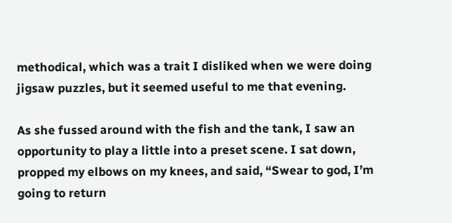methodical, which was a trait I disliked when we were doing jigsaw puzzles, but it seemed useful to me that evening.

As she fussed around with the fish and the tank, I saw an opportunity to play a little into a preset scene. I sat down, propped my elbows on my knees, and said, “Swear to god, I’m going to return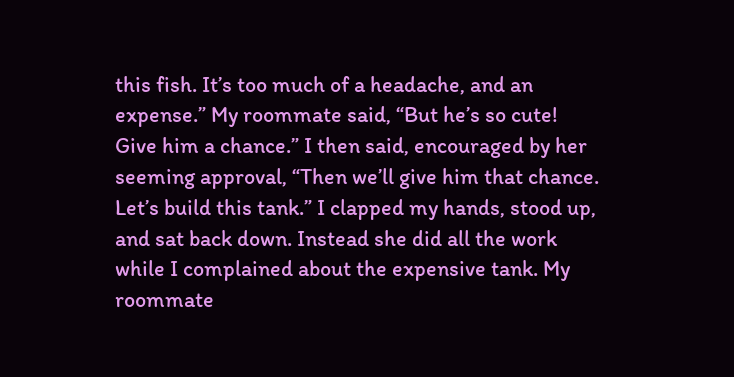this fish. It’s too much of a headache, and an expense.” My roommate said, “But he’s so cute! Give him a chance.” I then said, encouraged by her seeming approval, “Then we’ll give him that chance. Let’s build this tank.” I clapped my hands, stood up, and sat back down. Instead she did all the work while I complained about the expensive tank. My roommate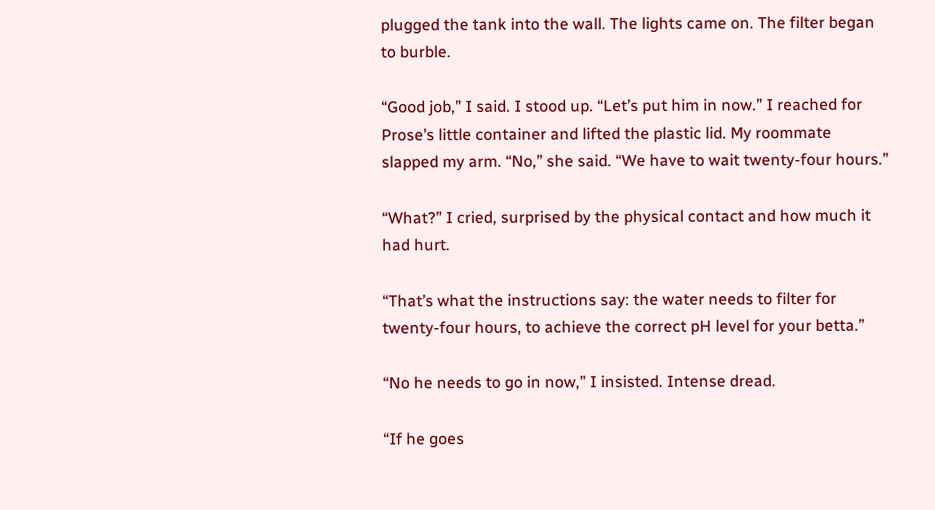plugged the tank into the wall. The lights came on. The filter began to burble.

“Good job,” I said. I stood up. “Let’s put him in now.” I reached for Prose’s little container and lifted the plastic lid. My roommate slapped my arm. “No,” she said. “We have to wait twenty-four hours.”

“What?” I cried, surprised by the physical contact and how much it had hurt.

“That’s what the instructions say: the water needs to filter for twenty-four hours, to achieve the correct pH level for your betta.”

“No he needs to go in now,” I insisted. Intense dread.

“If he goes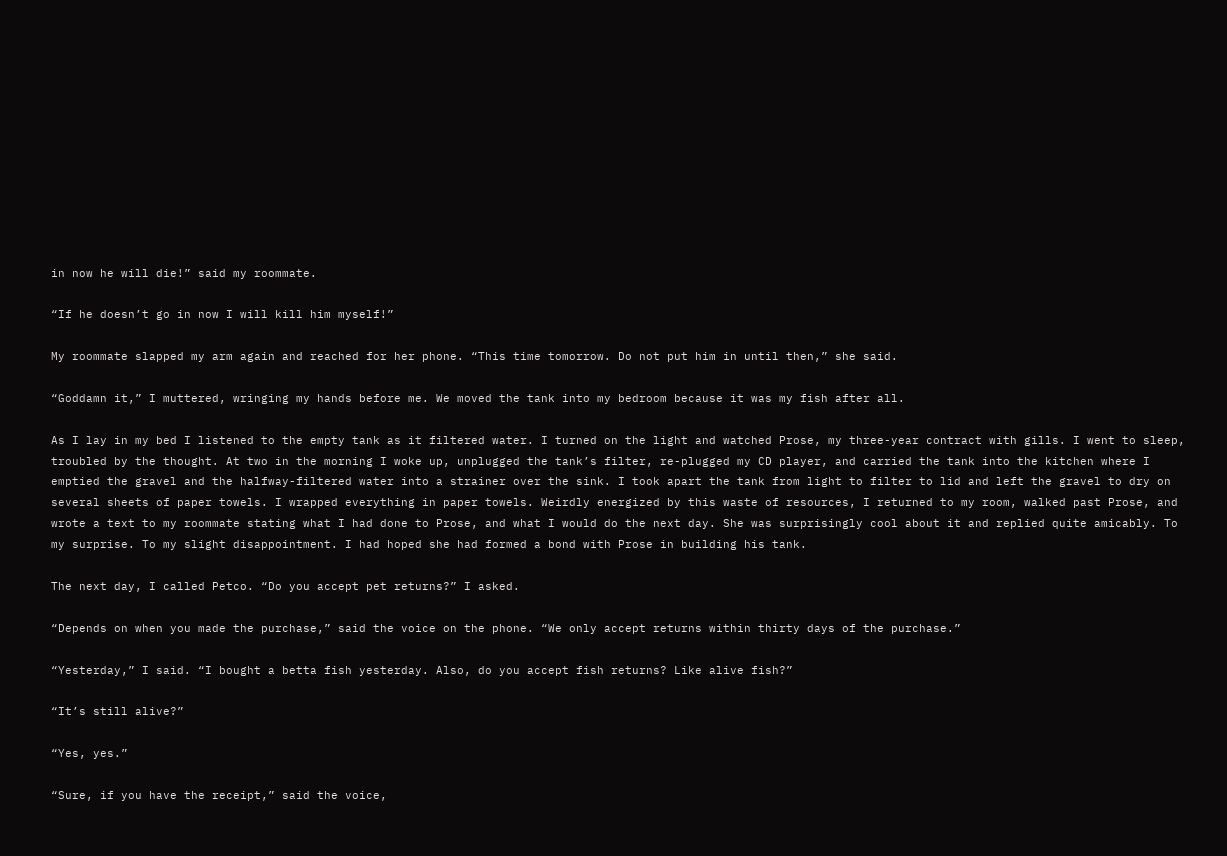in now he will die!” said my roommate.

“If he doesn’t go in now I will kill him myself!”

My roommate slapped my arm again and reached for her phone. “This time tomorrow. Do not put him in until then,” she said.

“Goddamn it,” I muttered, wringing my hands before me. We moved the tank into my bedroom because it was my fish after all.

As I lay in my bed I listened to the empty tank as it filtered water. I turned on the light and watched Prose, my three-year contract with gills. I went to sleep, troubled by the thought. At two in the morning I woke up, unplugged the tank’s filter, re-plugged my CD player, and carried the tank into the kitchen where I emptied the gravel and the halfway-filtered water into a strainer over the sink. I took apart the tank from light to filter to lid and left the gravel to dry on several sheets of paper towels. I wrapped everything in paper towels. Weirdly energized by this waste of resources, I returned to my room, walked past Prose, and wrote a text to my roommate stating what I had done to Prose, and what I would do the next day. She was surprisingly cool about it and replied quite amicably. To my surprise. To my slight disappointment. I had hoped she had formed a bond with Prose in building his tank.

The next day, I called Petco. “Do you accept pet returns?” I asked.

“Depends on when you made the purchase,” said the voice on the phone. “We only accept returns within thirty days of the purchase.”

“Yesterday,” I said. “I bought a betta fish yesterday. Also, do you accept fish returns? Like alive fish?”

“It’s still alive?”

“Yes, yes.”

“Sure, if you have the receipt,” said the voice,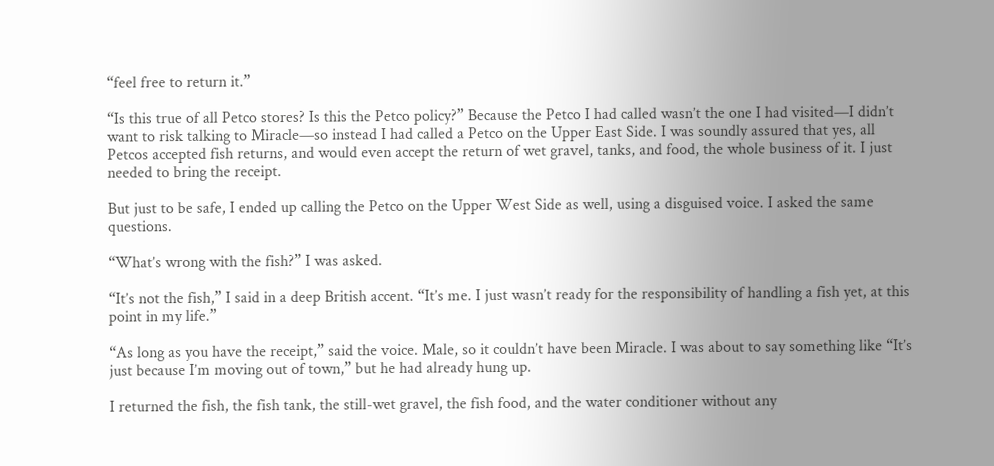“feel free to return it.”

“Is this true of all Petco stores? Is this the Petco policy?” Because the Petco I had called wasn’t the one I had visited—I didn’t want to risk talking to Miracle—so instead I had called a Petco on the Upper East Side. I was soundly assured that yes, all Petcos accepted fish returns, and would even accept the return of wet gravel, tanks, and food, the whole business of it. I just needed to bring the receipt.

But just to be safe, I ended up calling the Petco on the Upper West Side as well, using a disguised voice. I asked the same questions.

“What’s wrong with the fish?” I was asked.

“It’s not the fish,” I said in a deep British accent. “It’s me. I just wasn’t ready for the responsibility of handling a fish yet, at this point in my life.”

“As long as you have the receipt,” said the voice. Male, so it couldn’t have been Miracle. I was about to say something like “It’s just because I’m moving out of town,” but he had already hung up.

I returned the fish, the fish tank, the still-wet gravel, the fish food, and the water conditioner without any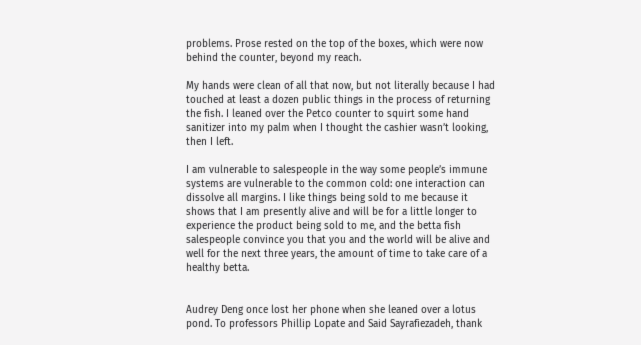problems. Prose rested on the top of the boxes, which were now behind the counter, beyond my reach.

My hands were clean of all that now, but not literally because I had touched at least a dozen public things in the process of returning the fish. I leaned over the Petco counter to squirt some hand sanitizer into my palm when I thought the cashier wasn’t looking, then I left.

I am vulnerable to salespeople in the way some people’s immune systems are vulnerable to the common cold: one interaction can dissolve all margins. I like things being sold to me because it shows that I am presently alive and will be for a little longer to experience the product being sold to me, and the betta fish salespeople convince you that you and the world will be alive and well for the next three years, the amount of time to take care of a healthy betta.


Audrey Deng once lost her phone when she leaned over a lotus pond. To professors Phillip Lopate and Said Sayrafiezadeh, thank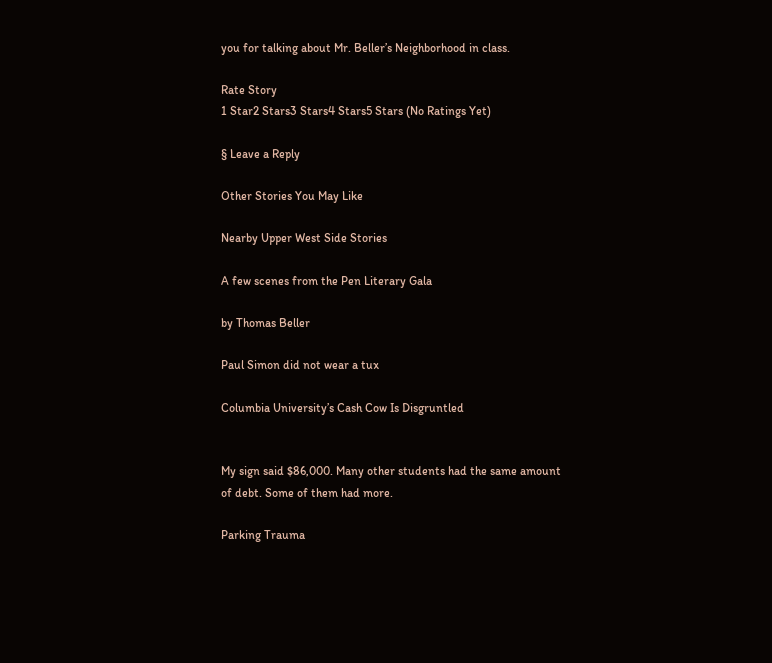you for talking about Mr. Beller’s Neighborhood in class.

Rate Story
1 Star2 Stars3 Stars4 Stars5 Stars (No Ratings Yet)

§ Leave a Reply

Other Stories You May Like

Nearby Upper West Side Stories

A few scenes from the Pen Literary Gala

by Thomas Beller

Paul Simon did not wear a tux

Columbia University’s Cash Cow Is Disgruntled


My sign said $86,000. Many other students had the same amount of debt. Some of them had more.

Parking Trauma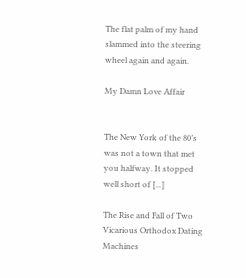The flat palm of my hand slammed into the steering wheel again and again.

My Damn Love Affair


The New York of the 80’s was not a town that met you halfway. It stopped well short of [...]

The Rise and Fall of Two Vicarious Orthodox Dating Machines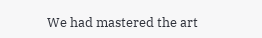We had mastered the art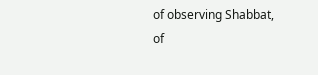of observing Shabbat, of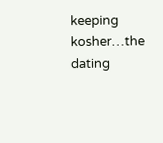keeping kosher…the dating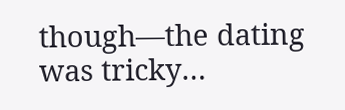though—the dating was tricky…